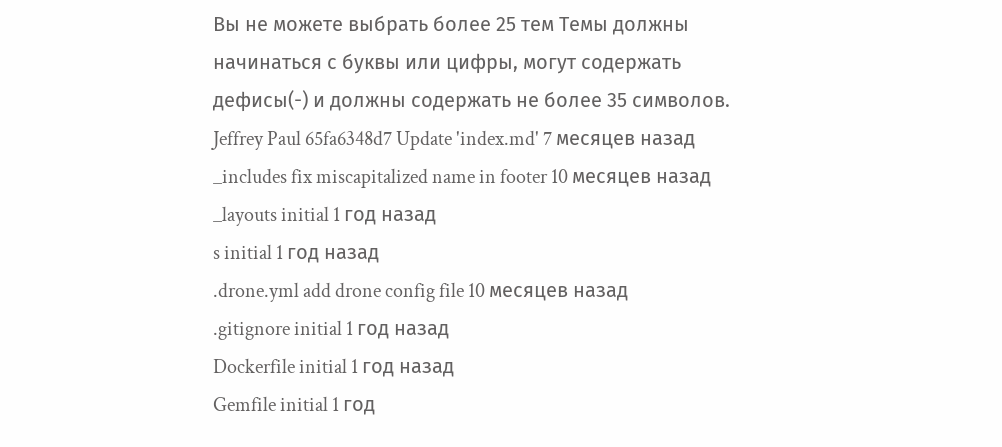Вы не можете выбрать более 25 тем Темы должны начинаться с буквы или цифры, могут содержать дефисы(-) и должны содержать не более 35 символов.
Jeffrey Paul 65fa6348d7 Update 'index.md' 7 месяцев назад
_includes fix miscapitalized name in footer 10 месяцев назад
_layouts initial 1 год назад
s initial 1 год назад
.drone.yml add drone config file 10 месяцев назад
.gitignore initial 1 год назад
Dockerfile initial 1 год назад
Gemfile initial 1 год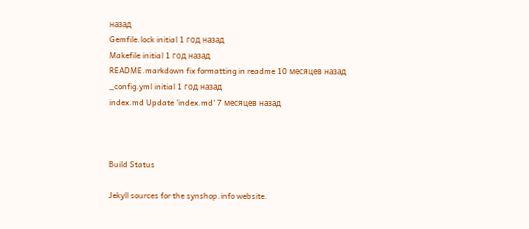назад
Gemfile.lock initial 1 год назад
Makefile initial 1 год назад
README.markdown fix formatting in readme 10 месяцев назад
_config.yml initial 1 год назад
index.md Update 'index.md' 7 месяцев назад



Build Status

Jekyll sources for the synshop.info website.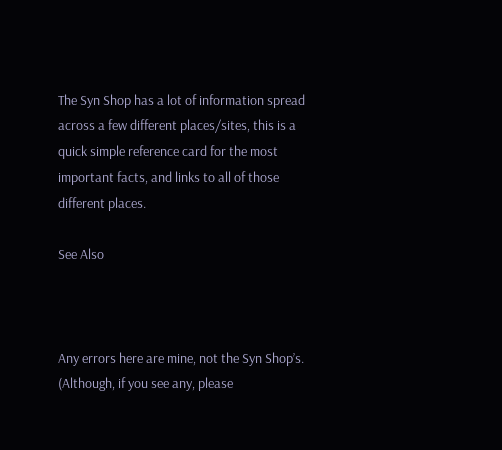The Syn Shop has a lot of information spread across a few different places/sites, this is a quick simple reference card for the most important facts, and links to all of those different places.

See Also



Any errors here are mine, not the Syn Shop’s. (Although, if you see any, please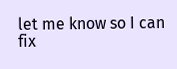let me know so I can fix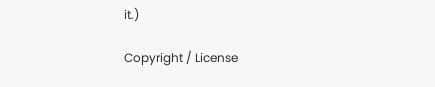it.)

Copyright / License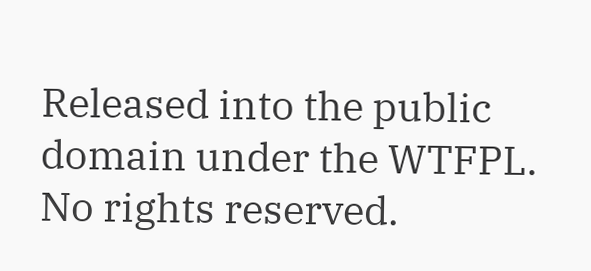Released into the public domain under the WTFPL. No rights reserved.